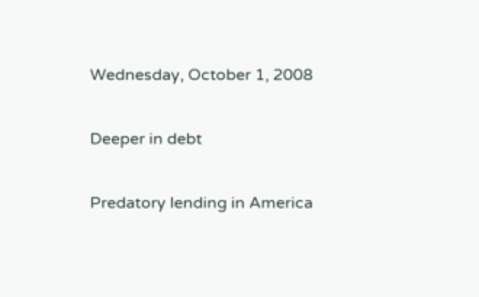Wednesday, October 1, 2008

Deeper in debt

Predatory lending in America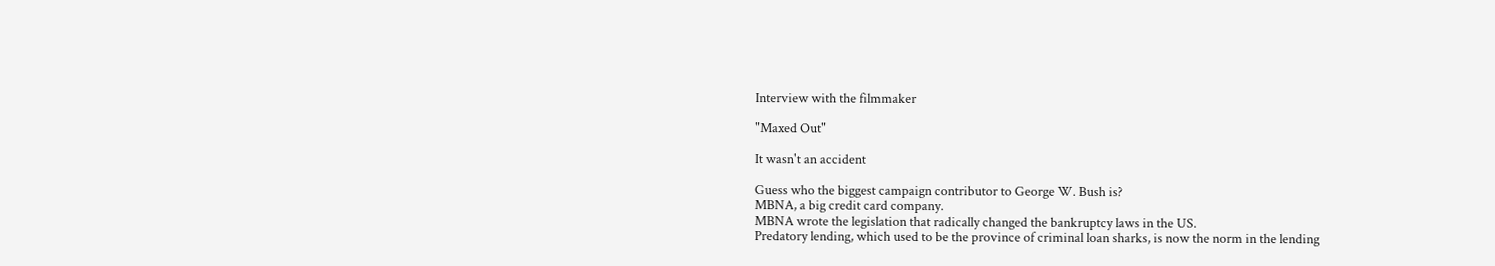Interview with the filmmaker

"Maxed Out"

It wasn't an accident

Guess who the biggest campaign contributor to George W. Bush is?
MBNA, a big credit card company.
MBNA wrote the legislation that radically changed the bankruptcy laws in the US.
Predatory lending, which used to be the province of criminal loan sharks, is now the norm in the lending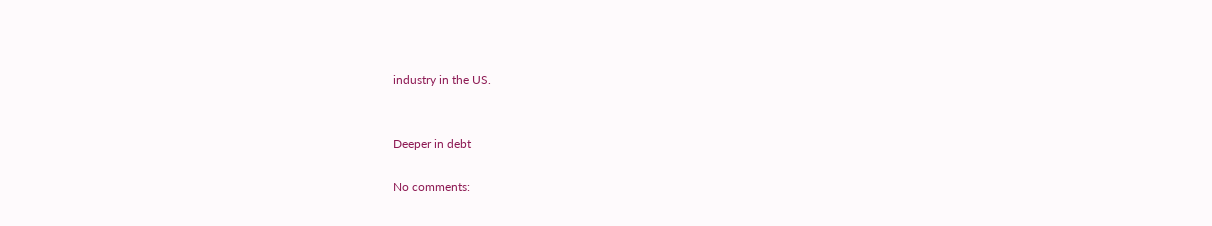industry in the US.


Deeper in debt

No comments: